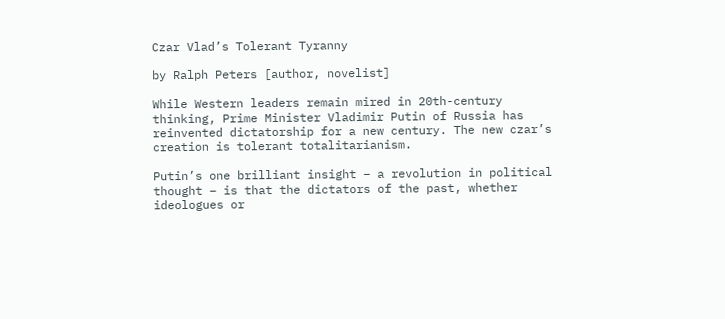Czar Vlad’s Tolerant Tyranny

by Ralph Peters [author, novelist]

While Western leaders remain mired in 20th-century thinking, Prime Minister Vladimir Putin of Russia has reinvented dictatorship for a new century. The new czar’s creation is tolerant totalitarianism.

Putin’s one brilliant insight – a revolution in political thought – is that the dictators of the past, whether ideologues or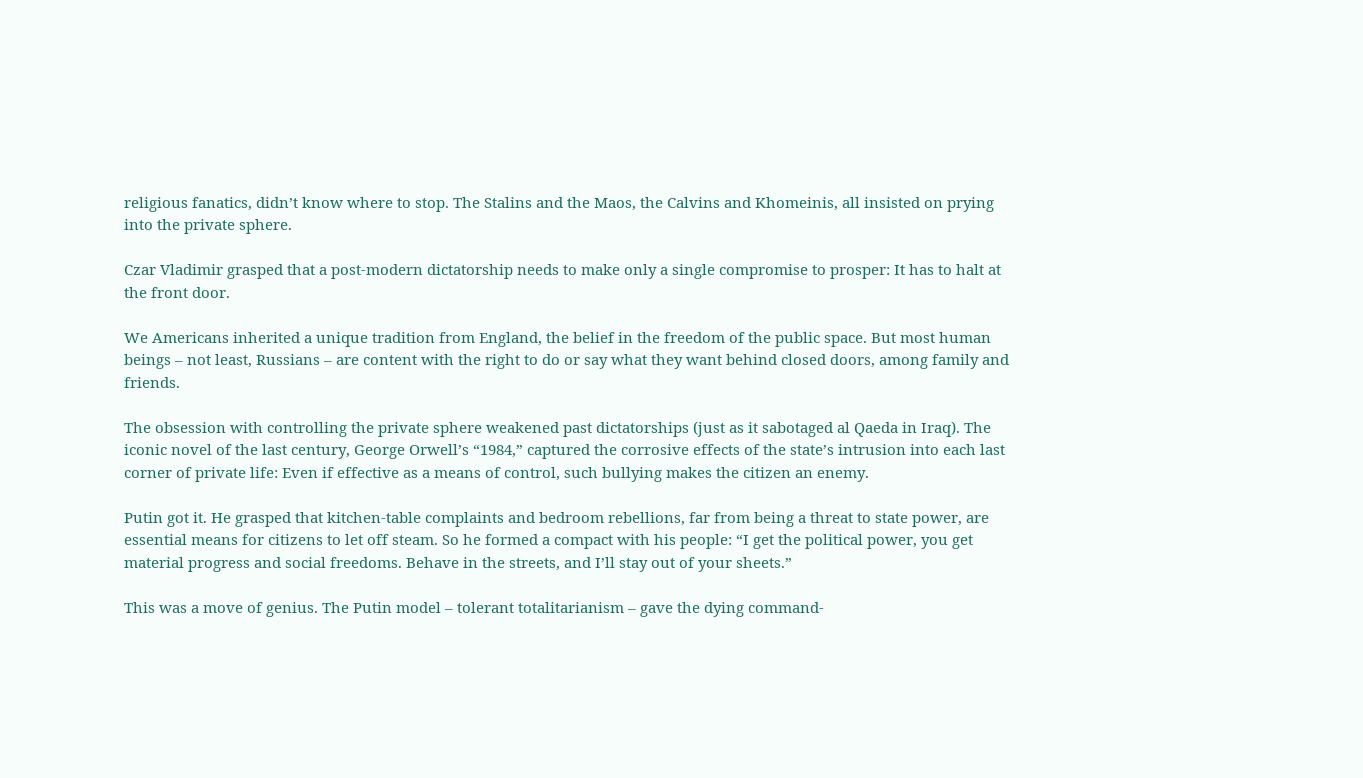religious fanatics, didn’t know where to stop. The Stalins and the Maos, the Calvins and Khomeinis, all insisted on prying into the private sphere.

Czar Vladimir grasped that a post-modern dictatorship needs to make only a single compromise to prosper: It has to halt at the front door.

We Americans inherited a unique tradition from England, the belief in the freedom of the public space. But most human beings – not least, Russians – are content with the right to do or say what they want behind closed doors, among family and friends.

The obsession with controlling the private sphere weakened past dictatorships (just as it sabotaged al Qaeda in Iraq). The iconic novel of the last century, George Orwell’s “1984,” captured the corrosive effects of the state’s intrusion into each last corner of private life: Even if effective as a means of control, such bullying makes the citizen an enemy.

Putin got it. He grasped that kitchen-table complaints and bedroom rebellions, far from being a threat to state power, are essential means for citizens to let off steam. So he formed a compact with his people: “I get the political power, you get material progress and social freedoms. Behave in the streets, and I’ll stay out of your sheets.”

This was a move of genius. The Putin model – tolerant totalitarianism – gave the dying command-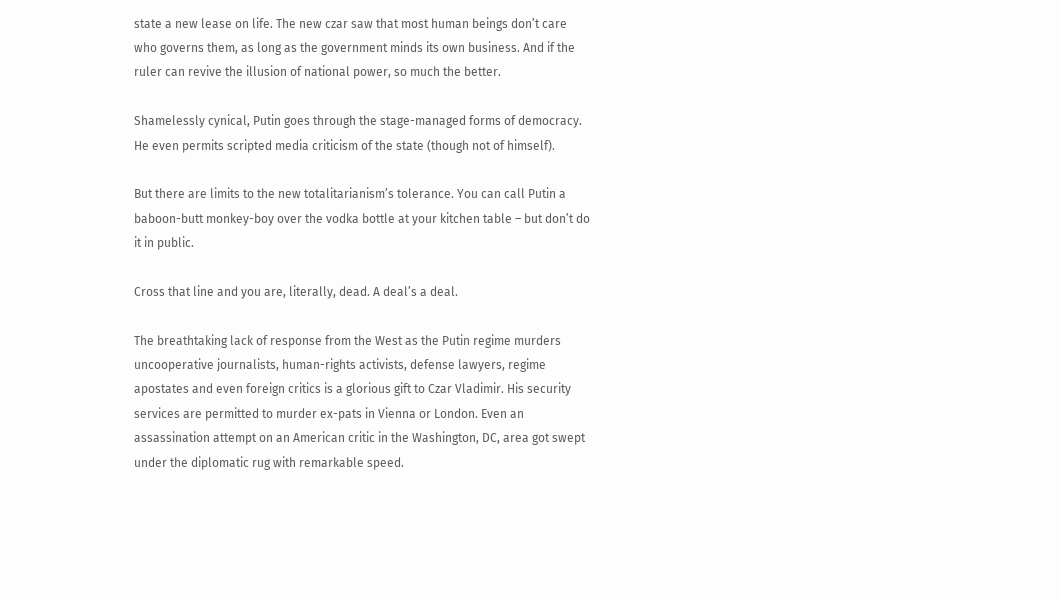state a new lease on life. The new czar saw that most human beings don’t care who governs them, as long as the government minds its own business. And if the ruler can revive the illusion of national power, so much the better.

Shamelessly cynical, Putin goes through the stage-managed forms of democracy. He even permits scripted media criticism of the state (though not of himself).

But there are limits to the new totalitarianism’s tolerance. You can call Putin a baboon-butt monkey-boy over the vodka bottle at your kitchen table – but don’t do it in public.

Cross that line and you are, literally, dead. A deal’s a deal.

The breathtaking lack of response from the West as the Putin regime murders uncooperative journalists, human-rights activists, defense lawyers, regime apostates and even foreign critics is a glorious gift to Czar Vladimir. His security services are permitted to murder ex-pats in Vienna or London. Even an assassination attempt on an American critic in the Washington, DC, area got swept under the diplomatic rug with remarkable speed.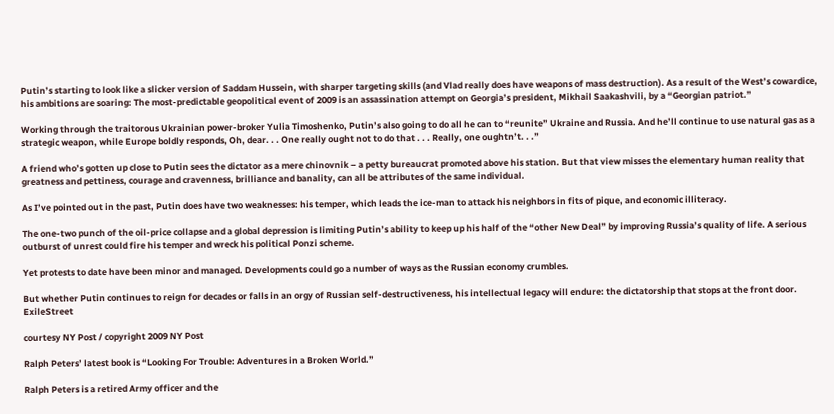Putin’s starting to look like a slicker version of Saddam Hussein, with sharper targeting skills (and Vlad really does have weapons of mass destruction). As a result of the West’s cowardice, his ambitions are soaring: The most-predictable geopolitical event of 2009 is an assassination attempt on Georgia’s president, Mikhail Saakashvili, by a “Georgian patriot.”

Working through the traitorous Ukrainian power-broker Yulia Timoshenko, Putin’s also going to do all he can to “reunite” Ukraine and Russia. And he’ll continue to use natural gas as a strategic weapon, while Europe boldly responds, Oh, dear. . . One really ought not to do that . . . Really, one oughtn’t. . .”

A friend who’s gotten up close to Putin sees the dictator as a mere chinovnik – a petty bureaucrat promoted above his station. But that view misses the elementary human reality that greatness and pettiness, courage and cravenness, brilliance and banality, can all be attributes of the same individual.

As I’ve pointed out in the past, Putin does have two weaknesses: his temper, which leads the ice-man to attack his neighbors in fits of pique, and economic illiteracy.

The one-two punch of the oil-price collapse and a global depression is limiting Putin’s ability to keep up his half of the “other New Deal” by improving Russia’s quality of life. A serious outburst of unrest could fire his temper and wreck his political Ponzi scheme.

Yet protests to date have been minor and managed. Developments could go a number of ways as the Russian economy crumbles.

But whether Putin continues to reign for decades or falls in an orgy of Russian self-destructiveness, his intellectual legacy will endure: the dictatorship that stops at the front door. ExileStreet

courtesy NY Post / copyright 2009 NY Post

Ralph Peters’ latest book is “Looking For Trouble: Adventures in a Broken World.”

Ralph Peters is a retired Army officer and the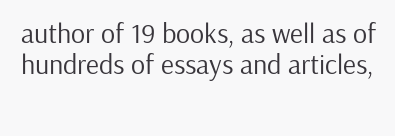author of 19 books, as well as of hundreds of essays and articles,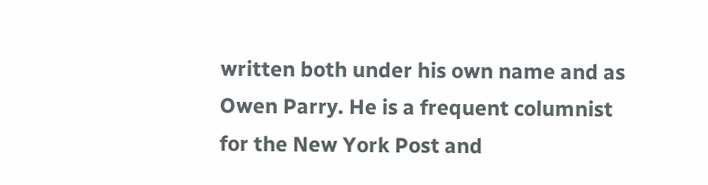written both under his own name and as Owen Parry. He is a frequent columnist for the New York Post and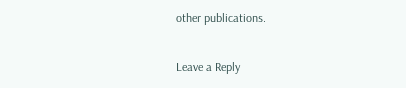other publications.

Leave a Reply